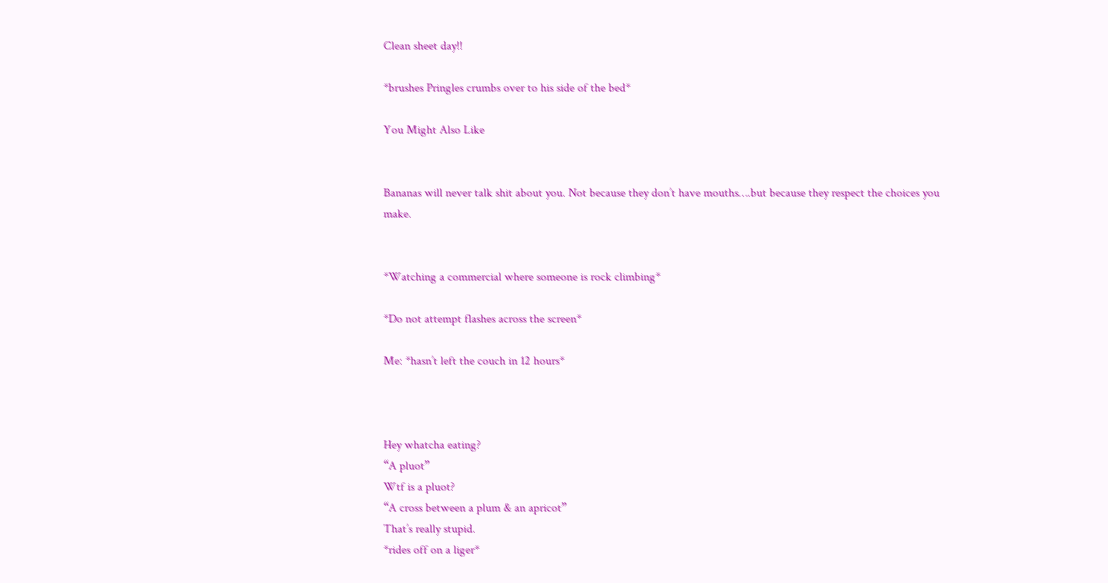Clean sheet day!!

*brushes Pringles crumbs over to his side of the bed*

You Might Also Like


Bananas will never talk shit about you. Not because they don’t have mouths….but because they respect the choices you make.


*Watching a commercial where someone is rock climbing*

*Do not attempt flashes across the screen*

Me: *hasn’t left the couch in 12 hours*



Hey whatcha eating?
“A pluot”
Wtf is a pluot?
“A cross between a plum & an apricot”
That’s really stupid.
*rides off on a liger*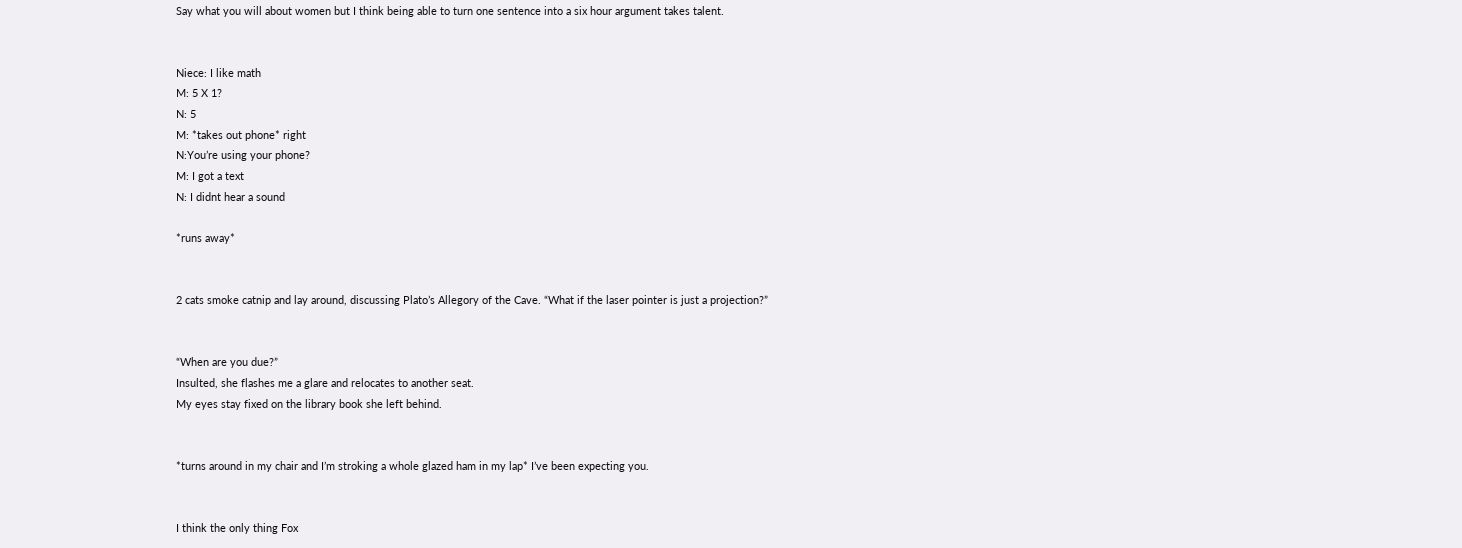Say what you will about women but I think being able to turn one sentence into a six hour argument takes talent.


Niece: I like math
M: 5 X 1?
N: 5
M: *takes out phone* right
N:You’re using your phone?
M: I got a text
N: I didnt hear a sound

*runs away*


2 cats smoke catnip and lay around, discussing Plato’s Allegory of the Cave. “What if the laser pointer is just a projection?”


“When are you due?”
Insulted, she flashes me a glare and relocates to another seat.
My eyes stay fixed on the library book she left behind.


*turns around in my chair and I’m stroking a whole glazed ham in my lap* I’ve been expecting you.


I think the only thing Fox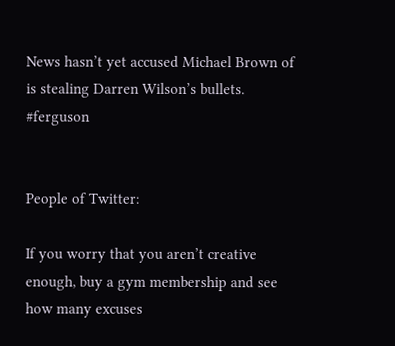News hasn’t yet accused Michael Brown of is stealing Darren Wilson’s bullets. #ferguson


People of Twitter:

If you worry that you aren’t creative enough, buy a gym membership and see how many excuses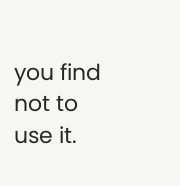you find not to use it.